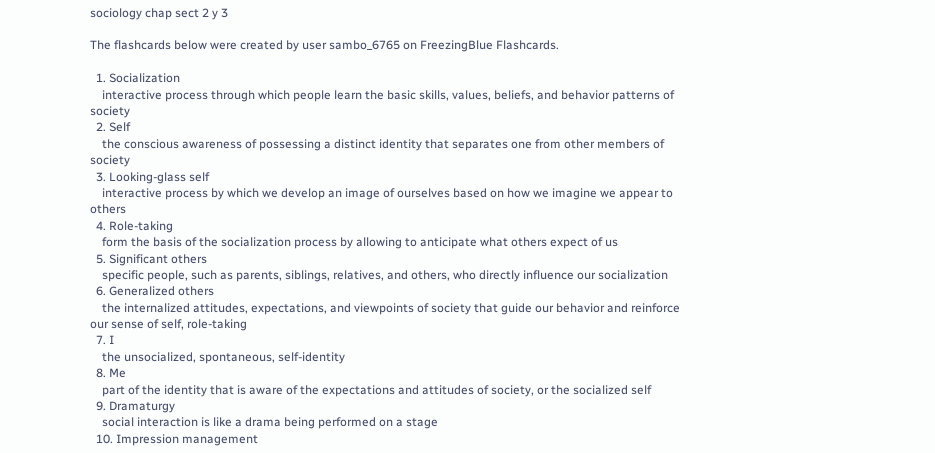sociology chap sect 2 y 3

The flashcards below were created by user sambo_6765 on FreezingBlue Flashcards.

  1. Socialization
    interactive process through which people learn the basic skills, values, beliefs, and behavior patterns of society
  2. Self
    the conscious awareness of possessing a distinct identity that separates one from other members of society
  3. Looking-glass self
    interactive process by which we develop an image of ourselves based on how we imagine we appear to others
  4. Role-taking
    form the basis of the socialization process by allowing to anticipate what others expect of us
  5. Significant others
    specific people, such as parents, siblings, relatives, and others, who directly influence our socialization
  6. Generalized others
    the internalized attitudes, expectations, and viewpoints of society that guide our behavior and reinforce our sense of self, role-taking
  7. I
    the unsocialized, spontaneous, self-identity
  8. Me
    part of the identity that is aware of the expectations and attitudes of society, or the socialized self
  9. Dramaturgy
    social interaction is like a drama being performed on a stage
  10. Impression management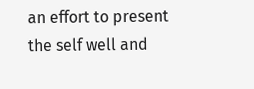an effort to present the self well and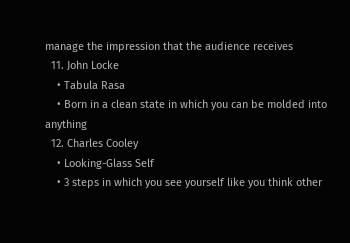manage the impression that the audience receives
  11. John Locke
    • Tabula Rasa
    • Born in a clean state in which you can be molded into anything
  12. Charles Cooley
    • Looking-Glass Self
    • 3 steps in which you see yourself like you think other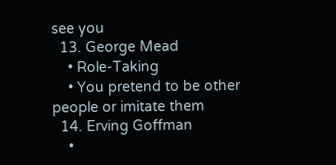see you
  13. George Mead
    • Role-Taking
    • You pretend to be other people or imitate them
  14. Erving Goffman
    •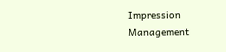Impression Management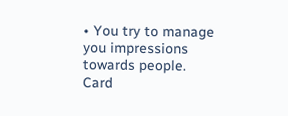• You try to manage you impressions towards people.
Card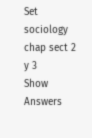Set
sociology chap sect 2 y 3
Show Answers